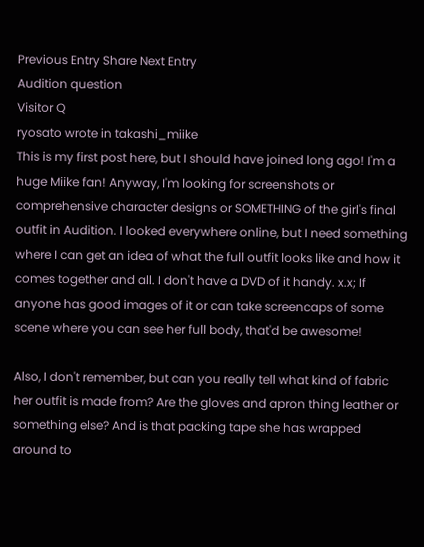Previous Entry Share Next Entry
Audition question
Visitor Q
ryosato wrote in takashi_miike
This is my first post here, but I should have joined long ago! I'm a huge Miike fan! Anyway, I'm looking for screenshots or comprehensive character designs or SOMETHING of the girl's final outfit in Audition. I looked everywhere online, but I need something where I can get an idea of what the full outfit looks like and how it comes together and all. I don't have a DVD of it handy. x.x; If anyone has good images of it or can take screencaps of some scene where you can see her full body, that'd be awesome!

Also, I don't remember, but can you really tell what kind of fabric her outfit is made from? Are the gloves and apron thing leather or something else? And is that packing tape she has wrapped around to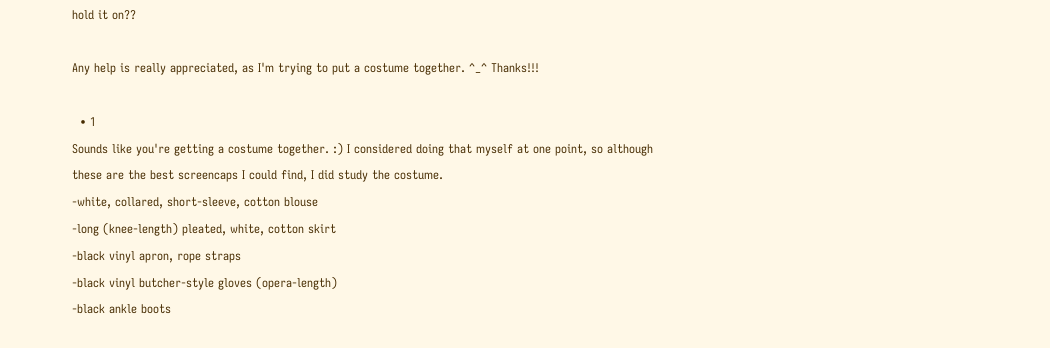hold it on??

Any help is really appreciated, as I'm trying to put a costume together. ^_^ Thanks!!!

  • 1
Sounds like you're getting a costume together. :) I considered doing that myself at one point, so although these are the best screencaps I could find, I did study the costume.
-white, collared, short-sleeve, cotton blouse
-long (knee-length) pleated, white, cotton skirt
-black vinyl apron, rope straps
-black vinyl butcher-style gloves (opera-length)
-black ankle boots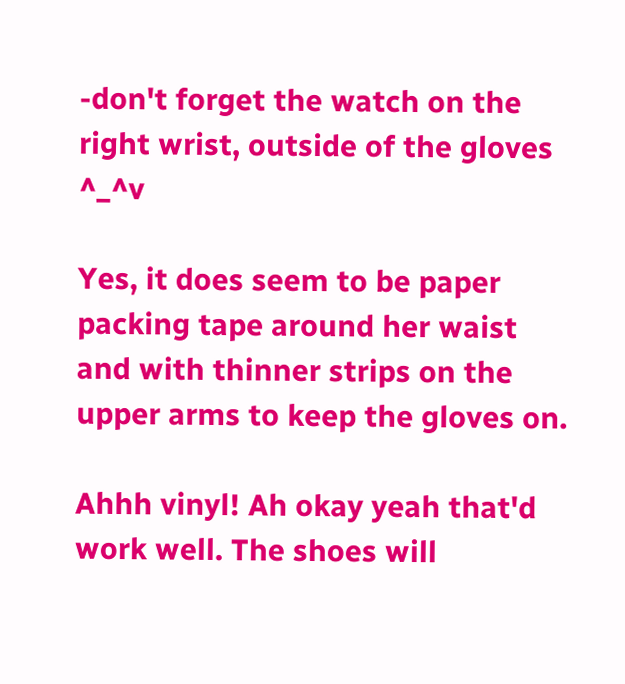-don't forget the watch on the right wrist, outside of the gloves ^_^v

Yes, it does seem to be paper packing tape around her waist and with thinner strips on the upper arms to keep the gloves on.

Ahhh vinyl! Ah okay yeah that'd work well. The shoes will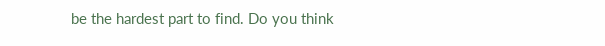be the hardest part to find. Do you think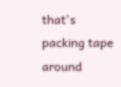that's packing tape around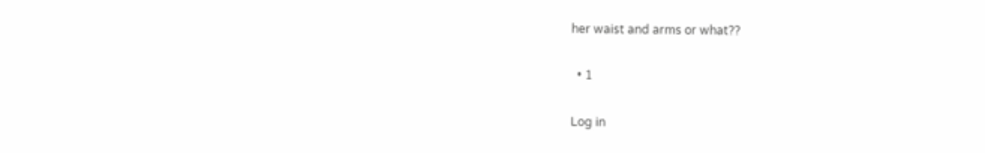her waist and arms or what??

  • 1

Log in